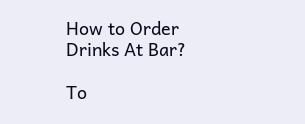How to Order Drinks At Bar?

To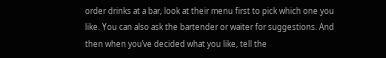order drinks at a bar, look at their menu first to pick which one you like. You can also ask the bartender or waiter for suggestions. And then when you’ve decided what you like, tell the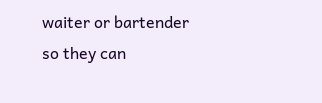waiter or bartender so they can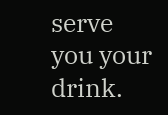serve you your drink.